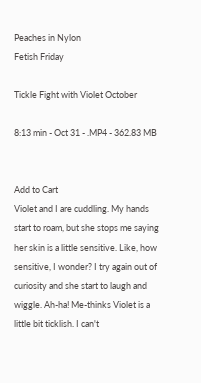Peaches in Nylon
Fetish Friday

Tickle Fight with Violet October

8:13 min - Oct 31 - .MP4 - 362.83 MB


Add to Cart
Violet and I are cuddling. My hands start to roam, but she stops me saying her skin is a little sensitive. Like, how sensitive, I wonder? I try again out of curiosity and she start to laugh and wiggle. Ah-ha! Me-thinks Violet is a little bit ticklish. I can't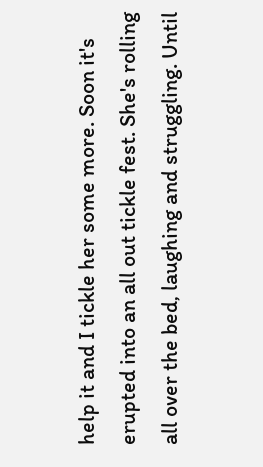help it and I tickle her some more. Soon it's erupted into an all out tickle fest. She's rolling all over the bed, laughing and struggling. Until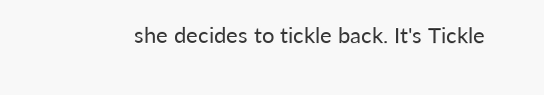she decides to tickle back. It's Tickle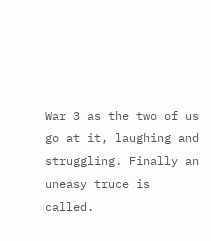War 3 as the two of us go at it, laughing and struggling. Finally an uneasy truce is called.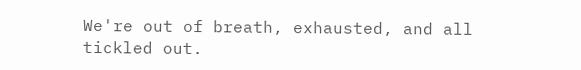We're out of breath, exhausted, and all tickled out.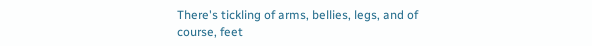There's tickling of arms, bellies, legs, and of course, feet